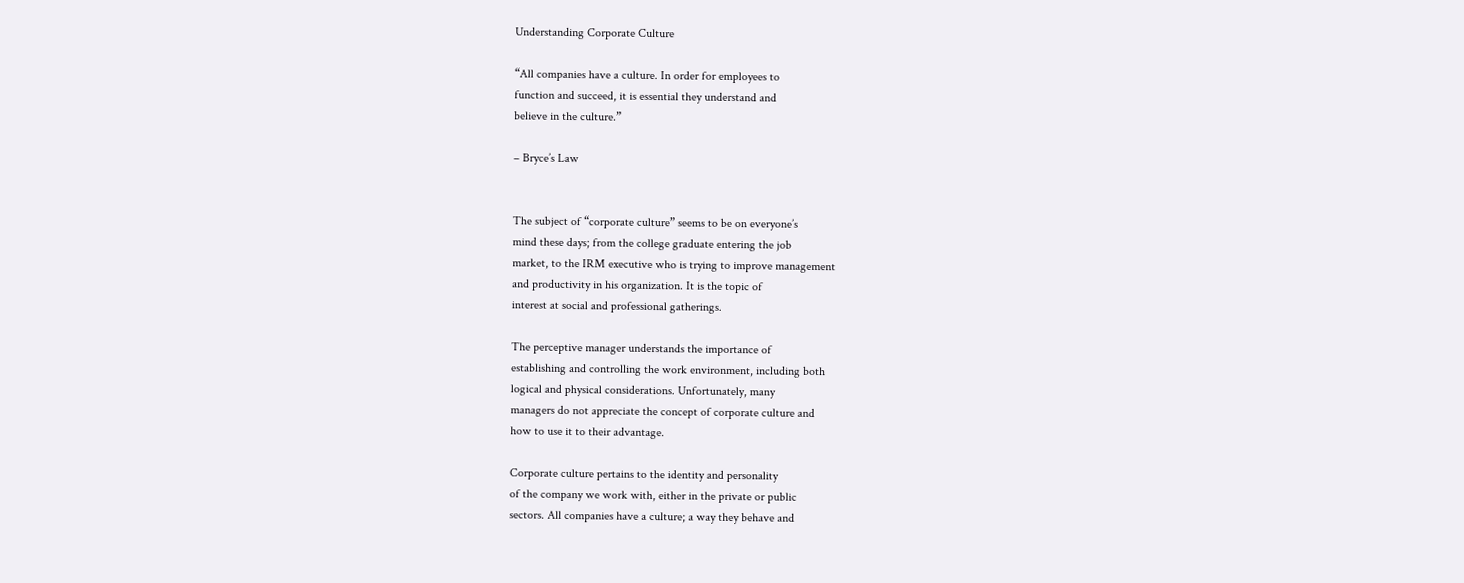Understanding Corporate Culture

“All companies have a culture. In order for employees to
function and succeed, it is essential they understand and
believe in the culture.”

– Bryce’s Law


The subject of “corporate culture” seems to be on everyone’s
mind these days; from the college graduate entering the job
market, to the IRM executive who is trying to improve management
and productivity in his organization. It is the topic of
interest at social and professional gatherings.

The perceptive manager understands the importance of
establishing and controlling the work environment, including both
logical and physical considerations. Unfortunately, many
managers do not appreciate the concept of corporate culture and
how to use it to their advantage.

Corporate culture pertains to the identity and personality
of the company we work with, either in the private or public
sectors. All companies have a culture; a way they behave and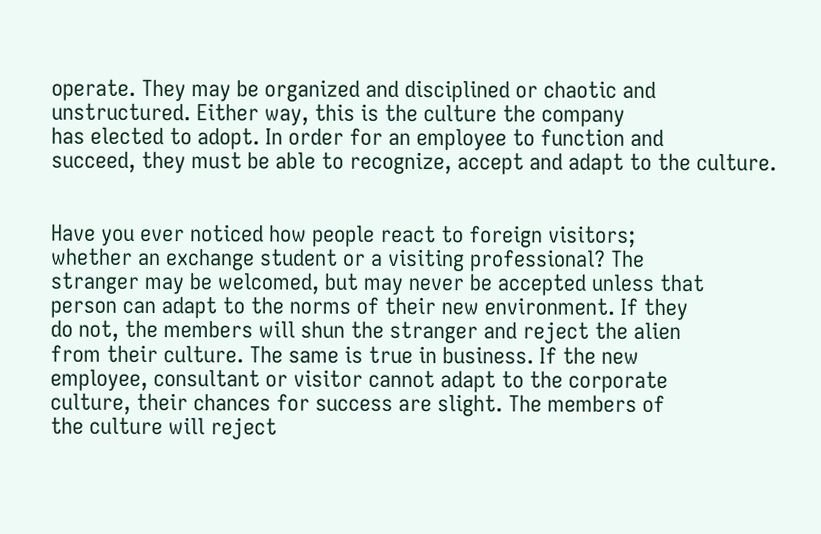operate. They may be organized and disciplined or chaotic and
unstructured. Either way, this is the culture the company
has elected to adopt. In order for an employee to function and
succeed, they must be able to recognize, accept and adapt to the culture.


Have you ever noticed how people react to foreign visitors;
whether an exchange student or a visiting professional? The
stranger may be welcomed, but may never be accepted unless that
person can adapt to the norms of their new environment. If they
do not, the members will shun the stranger and reject the alien
from their culture. The same is true in business. If the new
employee, consultant or visitor cannot adapt to the corporate
culture, their chances for success are slight. The members of
the culture will reject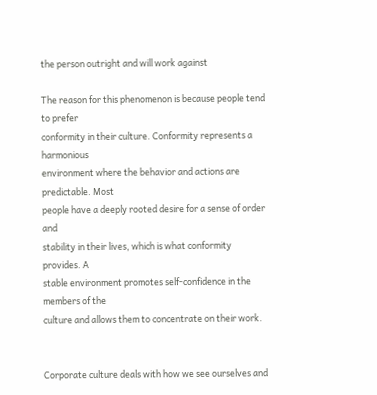the person outright and will work against

The reason for this phenomenon is because people tend to prefer
conformity in their culture. Conformity represents a harmonious
environment where the behavior and actions are predictable. Most
people have a deeply rooted desire for a sense of order and
stability in their lives, which is what conformity provides. A
stable environment promotes self-confidence in the members of the
culture and allows them to concentrate on their work.


Corporate culture deals with how we see ourselves and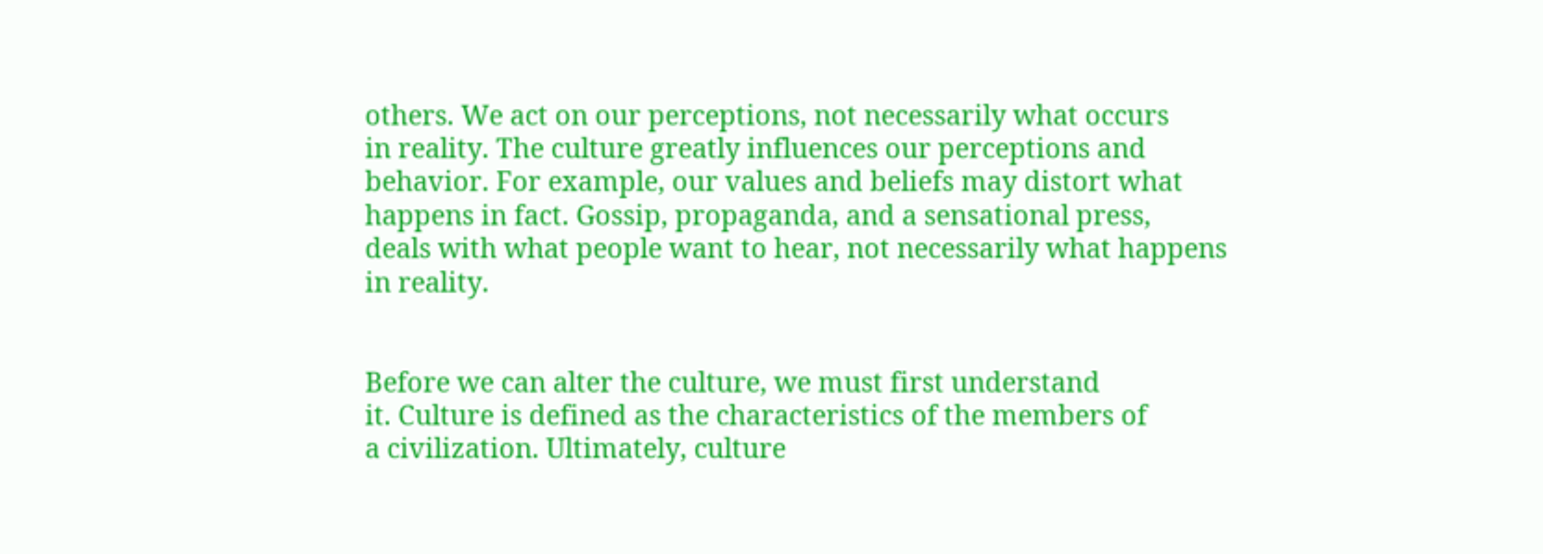others. We act on our perceptions, not necessarily what occurs
in reality. The culture greatly influences our perceptions and
behavior. For example, our values and beliefs may distort what
happens in fact. Gossip, propaganda, and a sensational press,
deals with what people want to hear, not necessarily what happens
in reality.


Before we can alter the culture, we must first understand
it. Culture is defined as the characteristics of the members of
a civilization. Ultimately, culture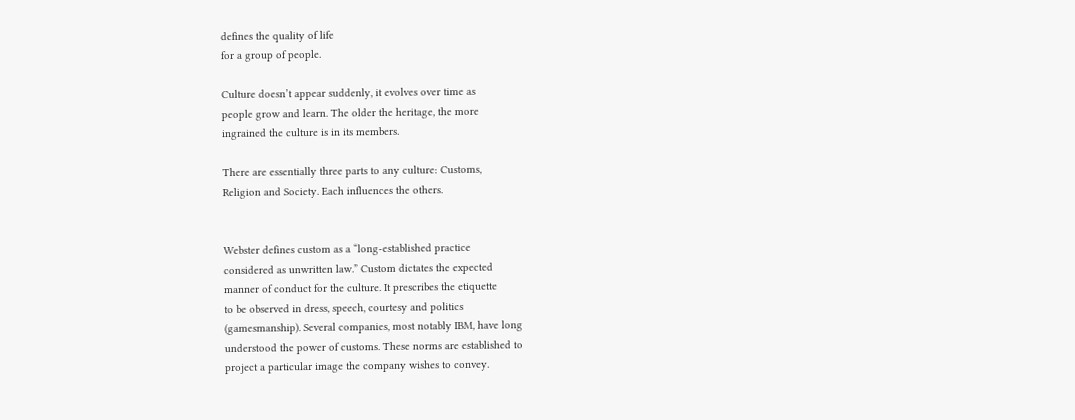defines the quality of life
for a group of people.

Culture doesn’t appear suddenly, it evolves over time as
people grow and learn. The older the heritage, the more
ingrained the culture is in its members.

There are essentially three parts to any culture: Customs,
Religion and Society. Each influences the others.


Webster defines custom as a “long-established practice
considered as unwritten law.” Custom dictates the expected
manner of conduct for the culture. It prescribes the etiquette
to be observed in dress, speech, courtesy and politics
(gamesmanship). Several companies, most notably IBM, have long
understood the power of customs. These norms are established to
project a particular image the company wishes to convey.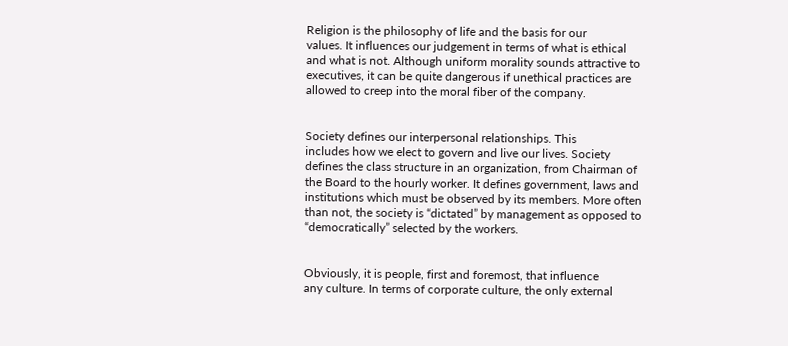Religion is the philosophy of life and the basis for our
values. It influences our judgement in terms of what is ethical
and what is not. Although uniform morality sounds attractive to
executives, it can be quite dangerous if unethical practices are
allowed to creep into the moral fiber of the company.


Society defines our interpersonal relationships. This
includes how we elect to govern and live our lives. Society
defines the class structure in an organization, from Chairman of
the Board to the hourly worker. It defines government, laws and
institutions which must be observed by its members. More often
than not, the society is “dictated” by management as opposed to
“democratically” selected by the workers.


Obviously, it is people, first and foremost, that influence
any culture. In terms of corporate culture, the only external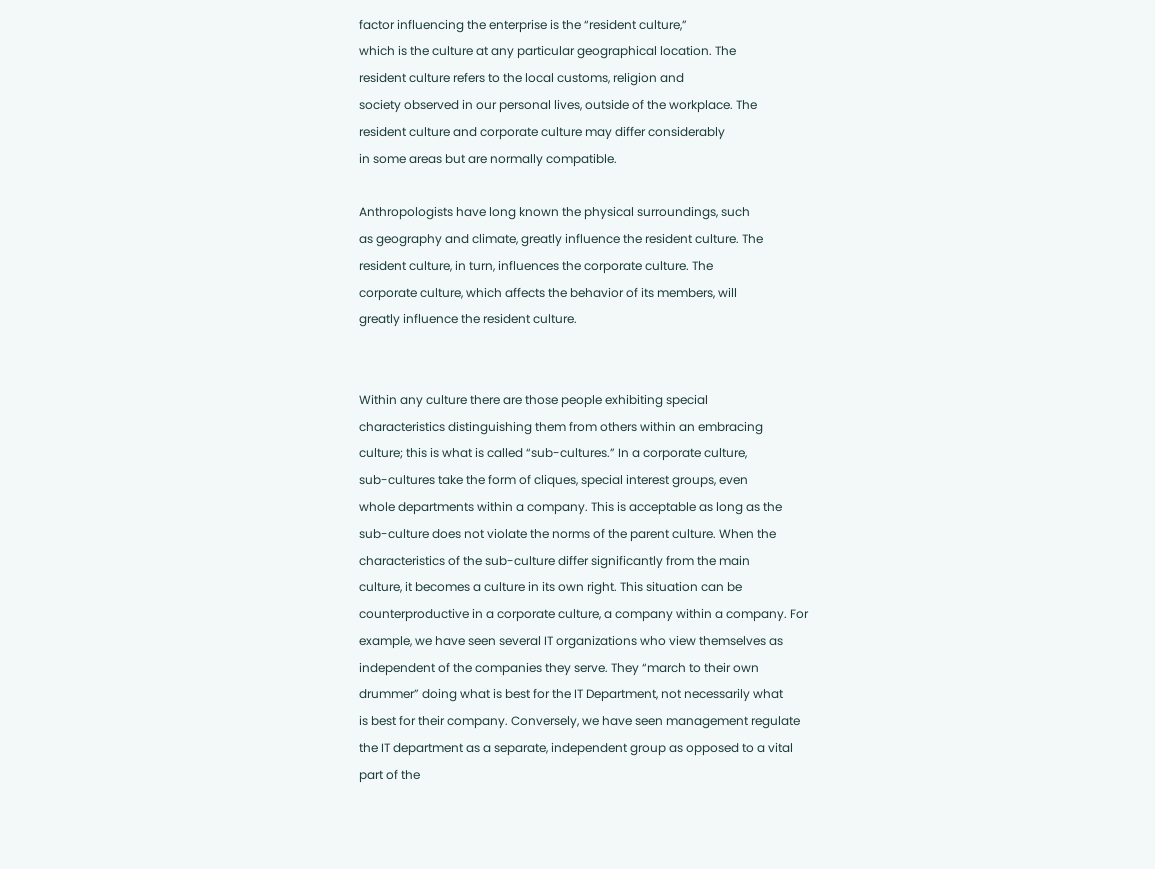factor influencing the enterprise is the “resident culture,”
which is the culture at any particular geographical location. The
resident culture refers to the local customs, religion and
society observed in our personal lives, outside of the workplace. The
resident culture and corporate culture may differ considerably
in some areas but are normally compatible.

Anthropologists have long known the physical surroundings, such
as geography and climate, greatly influence the resident culture. The
resident culture, in turn, influences the corporate culture. The
corporate culture, which affects the behavior of its members, will
greatly influence the resident culture.


Within any culture there are those people exhibiting special
characteristics distinguishing them from others within an embracing
culture; this is what is called “sub-cultures.” In a corporate culture,
sub-cultures take the form of cliques, special interest groups, even
whole departments within a company. This is acceptable as long as the
sub-culture does not violate the norms of the parent culture. When the
characteristics of the sub-culture differ significantly from the main
culture, it becomes a culture in its own right. This situation can be
counterproductive in a corporate culture, a company within a company. For
example, we have seen several IT organizations who view themselves as
independent of the companies they serve. They “march to their own
drummer” doing what is best for the IT Department, not necessarily what
is best for their company. Conversely, we have seen management regulate
the IT department as a separate, independent group as opposed to a vital
part of the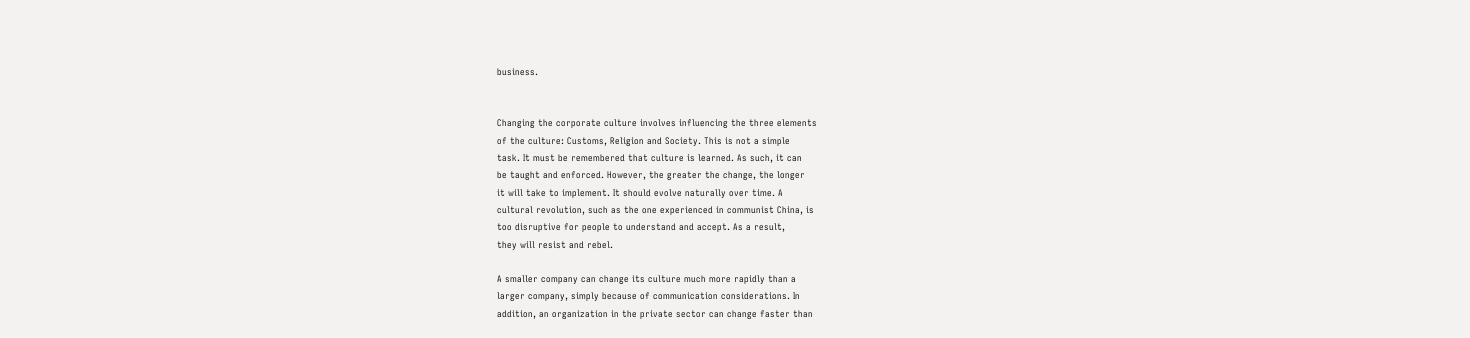business.


Changing the corporate culture involves influencing the three elements
of the culture: Customs, Religion and Society. This is not a simple
task. It must be remembered that culture is learned. As such, it can
be taught and enforced. However, the greater the change, the longer
it will take to implement. It should evolve naturally over time. A
cultural revolution, such as the one experienced in communist China, is
too disruptive for people to understand and accept. As a result,
they will resist and rebel.

A smaller company can change its culture much more rapidly than a
larger company, simply because of communication considerations. In
addition, an organization in the private sector can change faster than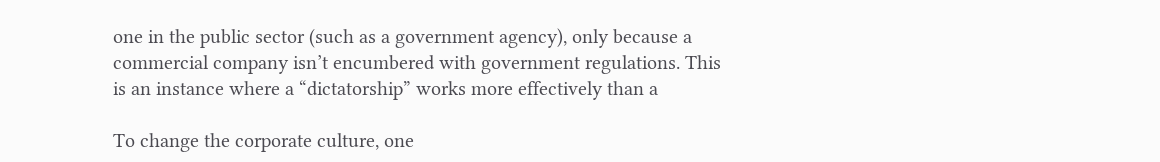one in the public sector (such as a government agency), only because a
commercial company isn’t encumbered with government regulations. This
is an instance where a “dictatorship” works more effectively than a

To change the corporate culture, one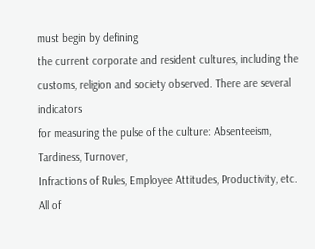must begin by defining
the current corporate and resident cultures, including the
customs, religion and society observed. There are several indicators
for measuring the pulse of the culture: Absenteeism, Tardiness, Turnover,
Infractions of Rules, Employee Attitudes, Productivity, etc. All of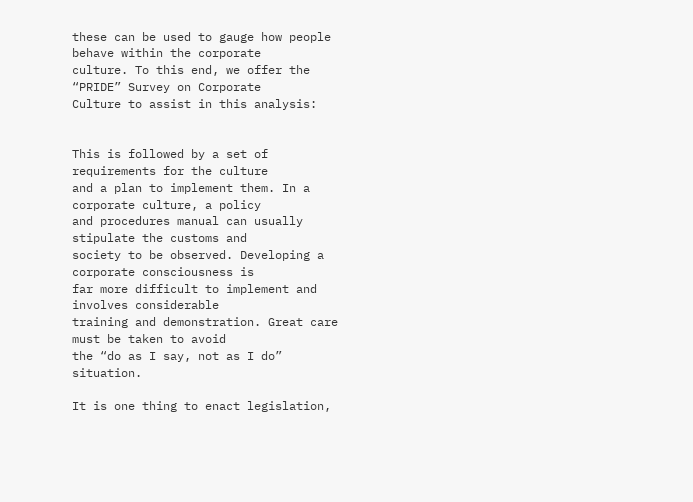these can be used to gauge how people behave within the corporate
culture. To this end, we offer the “PRIDE” Survey on Corporate
Culture to assist in this analysis:


This is followed by a set of requirements for the culture
and a plan to implement them. In a corporate culture, a policy
and procedures manual can usually stipulate the customs and
society to be observed. Developing a corporate consciousness is
far more difficult to implement and involves considerable
training and demonstration. Great care must be taken to avoid
the “do as I say, not as I do” situation.

It is one thing to enact legislation,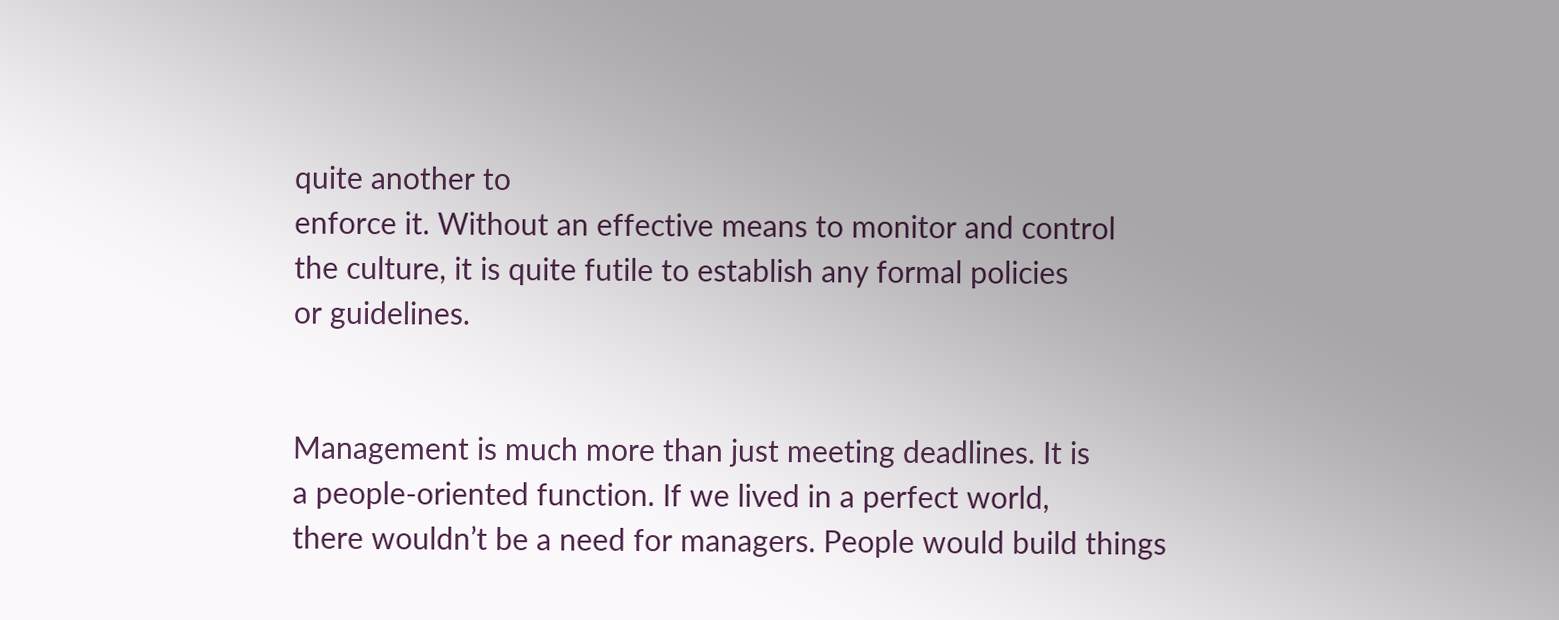quite another to
enforce it. Without an effective means to monitor and control
the culture, it is quite futile to establish any formal policies
or guidelines.


Management is much more than just meeting deadlines. It is
a people-oriented function. If we lived in a perfect world,
there wouldn’t be a need for managers. People would build things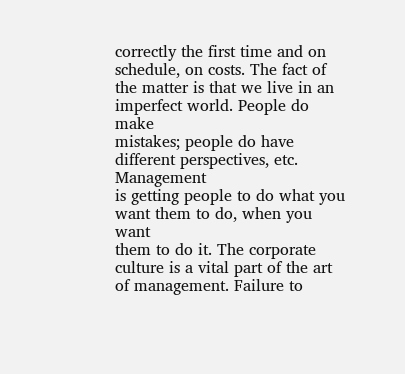correctly the first time and on schedule, on costs. The fact of
the matter is that we live in an imperfect world. People do make
mistakes; people do have different perspectives, etc. Management
is getting people to do what you want them to do, when you want
them to do it. The corporate culture is a vital part of the art
of management. Failure to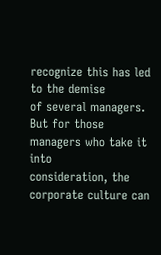recognize this has led to the demise
of several managers. But for those managers who take it into
consideration, the corporate culture can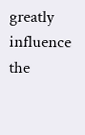greatly influence the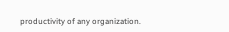productivity of any organization.